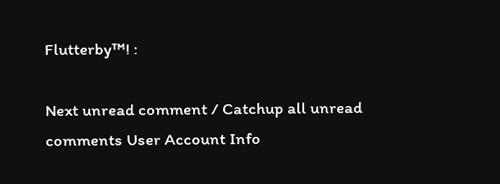Flutterby™! :

Next unread comment / Catchup all unread comments User Account Info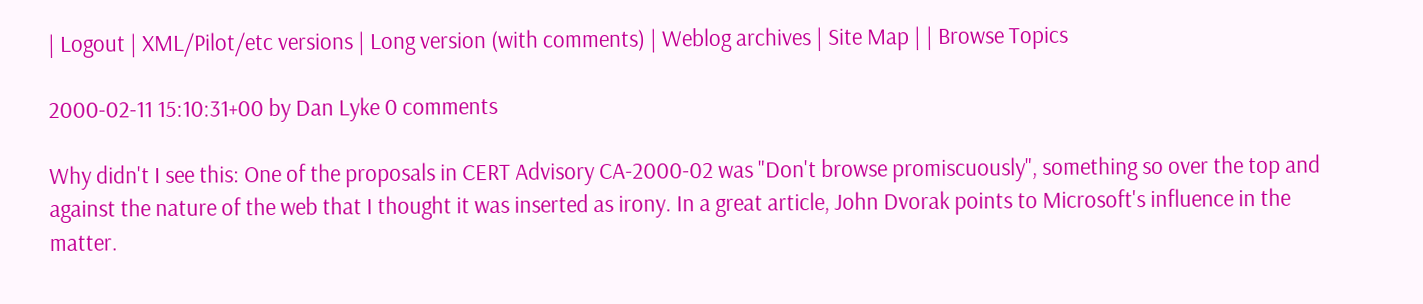| Logout | XML/Pilot/etc versions | Long version (with comments) | Weblog archives | Site Map | | Browse Topics

2000-02-11 15:10:31+00 by Dan Lyke 0 comments

Why didn't I see this: One of the proposals in CERT Advisory CA-2000-02 was "Don't browse promiscuously", something so over the top and against the nature of the web that I thought it was inserted as irony. In a great article, John Dvorak points to Microsoft's influence in the matter.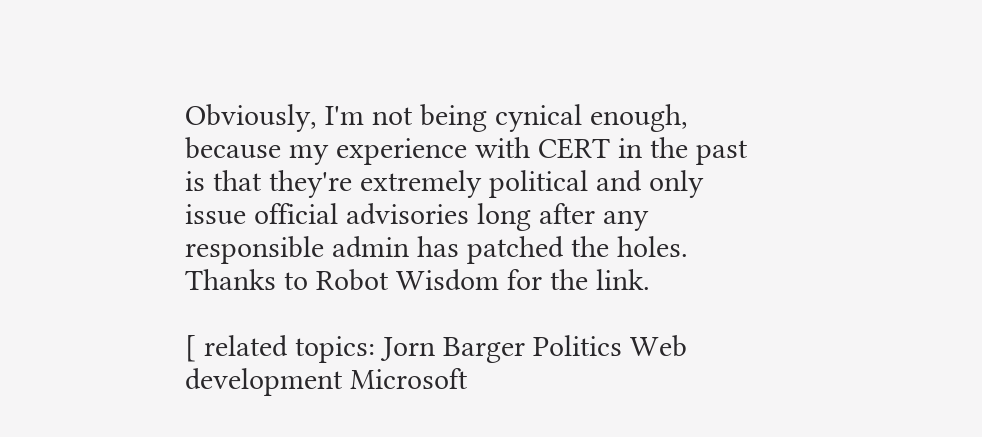Obviously, I'm not being cynical enough, because my experience with CERT in the past is that they're extremely political and only issue official advisories long after any responsible admin has patched the holes. Thanks to Robot Wisdom for the link.

[ related topics: Jorn Barger Politics Web development Microsoft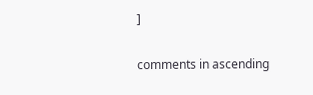]

comments in ascending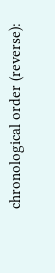chronological order (reverse):